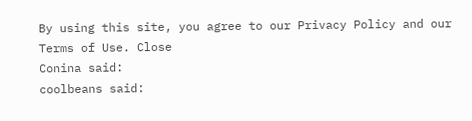By using this site, you agree to our Privacy Policy and our Terms of Use. Close
Conina said:
coolbeans said: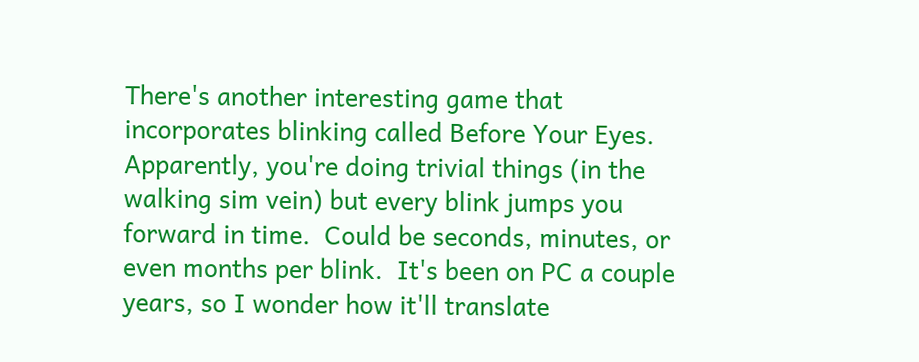There's another interesting game that incorporates blinking called Before Your Eyes.  Apparently, you're doing trivial things (in the walking sim vein) but every blink jumps you forward in time.  Could be seconds, minutes, or even months per blink.  It's been on PC a couple years, so I wonder how it'll translate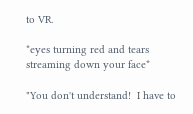to VR.

*eyes turning red and tears streaming down your face*

"You don't understand!  I have to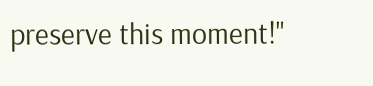preserve this moment!"